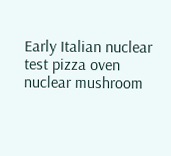Early Italian nuclear test pizza oven nuclear mushroom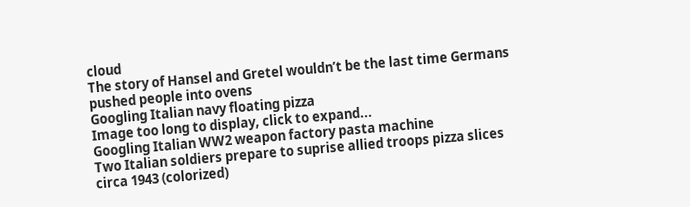cloud
The story of Hansel and Gretel wouldn’t be the last time Germans pushed people into ovens
Googling Italian navy floating pizza
Image too long to display, click to expand...
Googling Italian WW2 weapon factory pasta machine
Two Italian soldiers prepare to suprise allied troops pizza slices circa 1943 (colorized)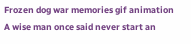Frozen dog war memories gif animation
A wise man once said never start an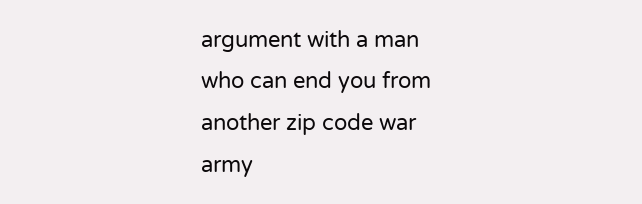argument with a man who can end you from another zip code war army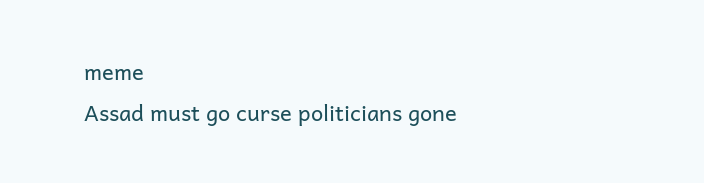meme
Assad must go curse politicians gone